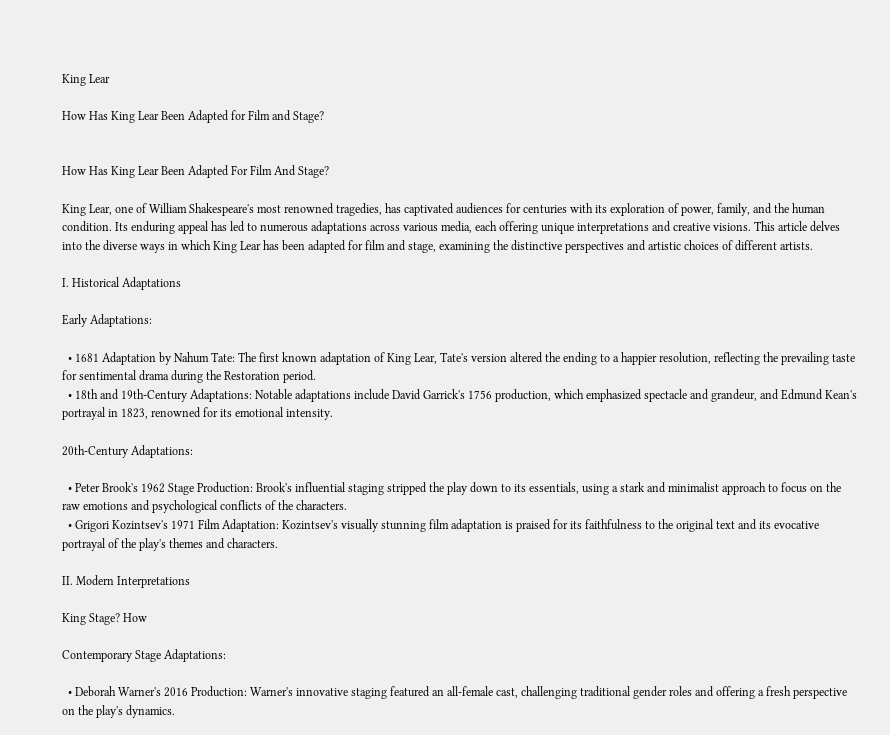King Lear

How Has King Lear Been Adapted for Film and Stage?


How Has King Lear Been Adapted For Film And Stage?

King Lear, one of William Shakespeare's most renowned tragedies, has captivated audiences for centuries with its exploration of power, family, and the human condition. Its enduring appeal has led to numerous adaptations across various media, each offering unique interpretations and creative visions. This article delves into the diverse ways in which King Lear has been adapted for film and stage, examining the distinctive perspectives and artistic choices of different artists.

I. Historical Adaptations

Early Adaptations:

  • 1681 Adaptation by Nahum Tate: The first known adaptation of King Lear, Tate's version altered the ending to a happier resolution, reflecting the prevailing taste for sentimental drama during the Restoration period.
  • 18th and 19th-Century Adaptations: Notable adaptations include David Garrick's 1756 production, which emphasized spectacle and grandeur, and Edmund Kean's portrayal in 1823, renowned for its emotional intensity.

20th-Century Adaptations:

  • Peter Brook's 1962 Stage Production: Brook's influential staging stripped the play down to its essentials, using a stark and minimalist approach to focus on the raw emotions and psychological conflicts of the characters.
  • Grigori Kozintsev's 1971 Film Adaptation: Kozintsev's visually stunning film adaptation is praised for its faithfulness to the original text and its evocative portrayal of the play's themes and characters.

II. Modern Interpretations

King Stage? How

Contemporary Stage Adaptations:

  • Deborah Warner's 2016 Production: Warner's innovative staging featured an all-female cast, challenging traditional gender roles and offering a fresh perspective on the play's dynamics.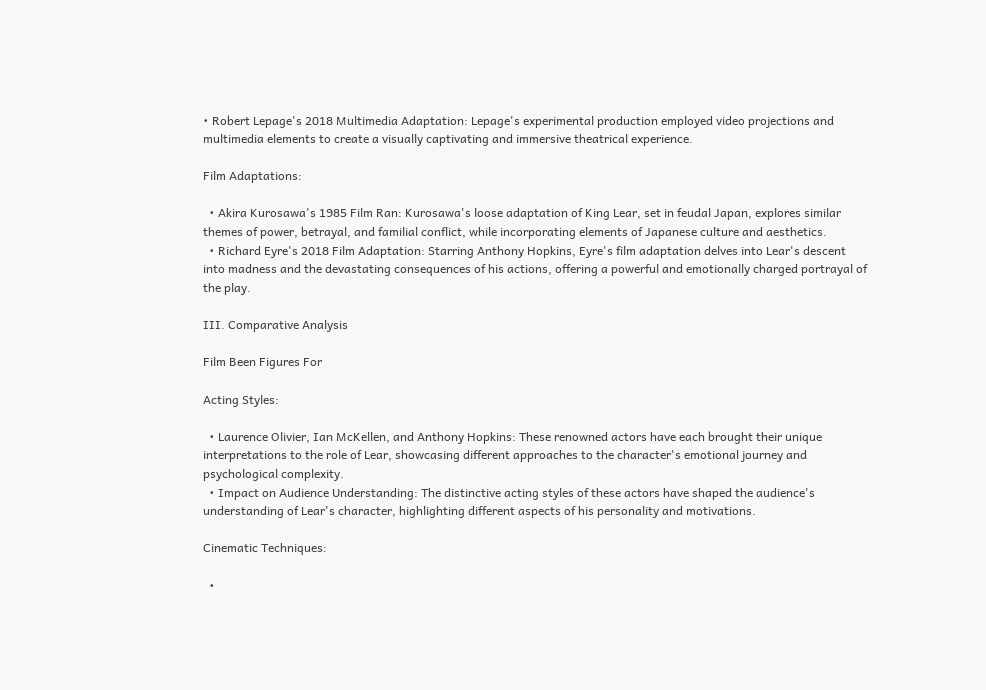• Robert Lepage's 2018 Multimedia Adaptation: Lepage's experimental production employed video projections and multimedia elements to create a visually captivating and immersive theatrical experience.

Film Adaptations:

  • Akira Kurosawa's 1985 Film Ran: Kurosawa's loose adaptation of King Lear, set in feudal Japan, explores similar themes of power, betrayal, and familial conflict, while incorporating elements of Japanese culture and aesthetics.
  • Richard Eyre's 2018 Film Adaptation: Starring Anthony Hopkins, Eyre's film adaptation delves into Lear's descent into madness and the devastating consequences of his actions, offering a powerful and emotionally charged portrayal of the play.

III. Comparative Analysis

Film Been Figures For

Acting Styles:

  • Laurence Olivier, Ian McKellen, and Anthony Hopkins: These renowned actors have each brought their unique interpretations to the role of Lear, showcasing different approaches to the character's emotional journey and psychological complexity.
  • Impact on Audience Understanding: The distinctive acting styles of these actors have shaped the audience's understanding of Lear's character, highlighting different aspects of his personality and motivations.

Cinematic Techniques:

  •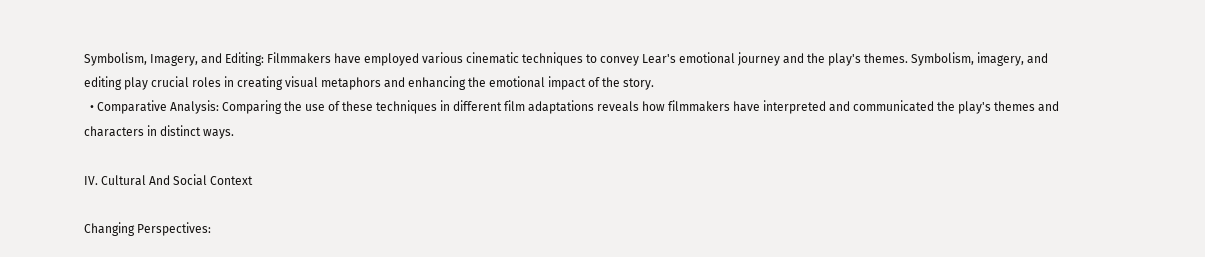Symbolism, Imagery, and Editing: Filmmakers have employed various cinematic techniques to convey Lear's emotional journey and the play's themes. Symbolism, imagery, and editing play crucial roles in creating visual metaphors and enhancing the emotional impact of the story.
  • Comparative Analysis: Comparing the use of these techniques in different film adaptations reveals how filmmakers have interpreted and communicated the play's themes and characters in distinct ways.

IV. Cultural And Social Context

Changing Perspectives: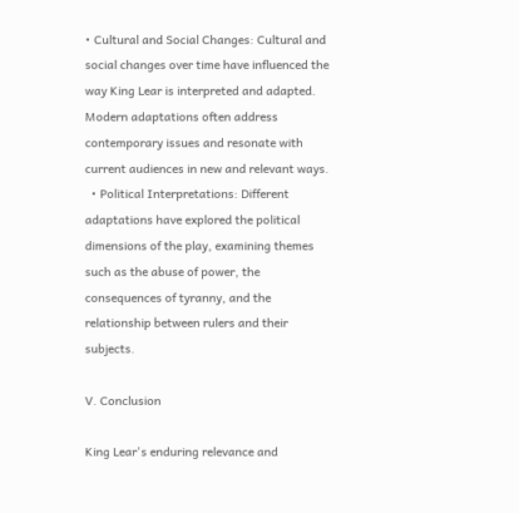• Cultural and Social Changes: Cultural and social changes over time have influenced the way King Lear is interpreted and adapted. Modern adaptations often address contemporary issues and resonate with current audiences in new and relevant ways.
  • Political Interpretations: Different adaptations have explored the political dimensions of the play, examining themes such as the abuse of power, the consequences of tyranny, and the relationship between rulers and their subjects.

V. Conclusion

King Lear's enduring relevance and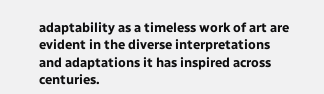adaptability as a timeless work of art are evident in the diverse interpretations and adaptations it has inspired across centuries.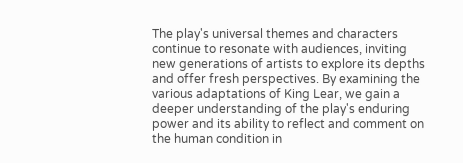The play's universal themes and characters continue to resonate with audiences, inviting new generations of artists to explore its depths and offer fresh perspectives. By examining the various adaptations of King Lear, we gain a deeper understanding of the play's enduring power and its ability to reflect and comment on the human condition in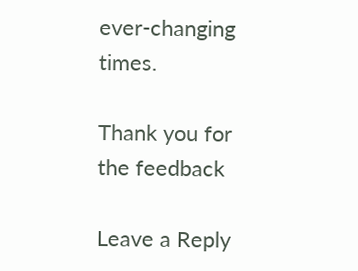ever-changing times.

Thank you for the feedback

Leave a Reply